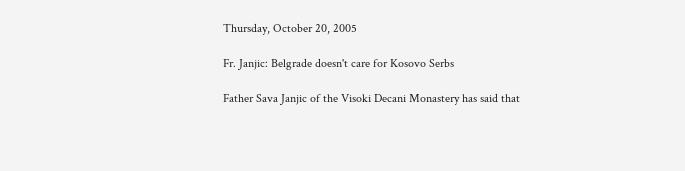Thursday, October 20, 2005

Fr. Janjic: Belgrade doesn't care for Kosovo Serbs

Father Sava Janjic of the Visoki Decani Monastery has said that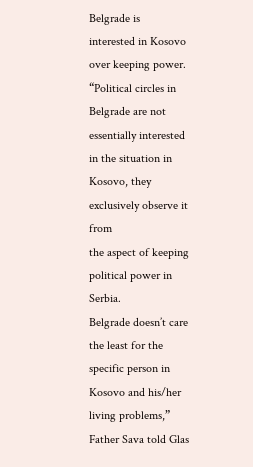Belgrade is
interested in Kosovo over keeping power. “Political circles in Belgrade are not
essentially interested in the situation in Kosovo, they exclusively observe it from
the aspect of keeping political power in Serbia.
Belgrade doesn’t care the least for the specific person in Kosovo and his/her
living problems,” Father Sava told Glas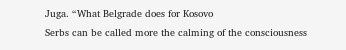Juga. “What Belgrade does for Kosovo
Serbs can be called more the calming of the consciousness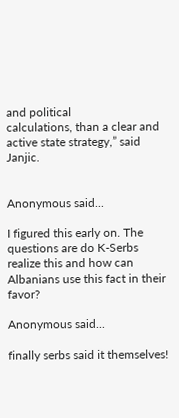and political
calculations, than a clear and active state strategy,” said Janjic.


Anonymous said...

I figured this early on. The questions are do K-Serbs realize this and how can Albanians use this fact in their favor?

Anonymous said...

finally serbs said it themselves!